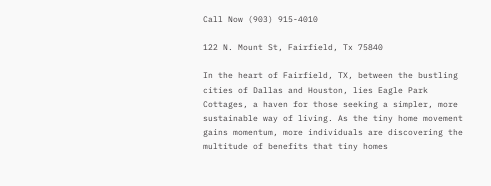Call Now (903) 915-4010

122 N. Mount St, Fairfield, Tx 75840

In the heart of Fairfield, TX, between the bustling cities of Dallas and Houston, lies Eagle Park Cottages, a haven for those seeking a simpler, more sustainable way of living. As the tiny home movement gains momentum, more individuals are discovering the multitude of benefits that tiny homes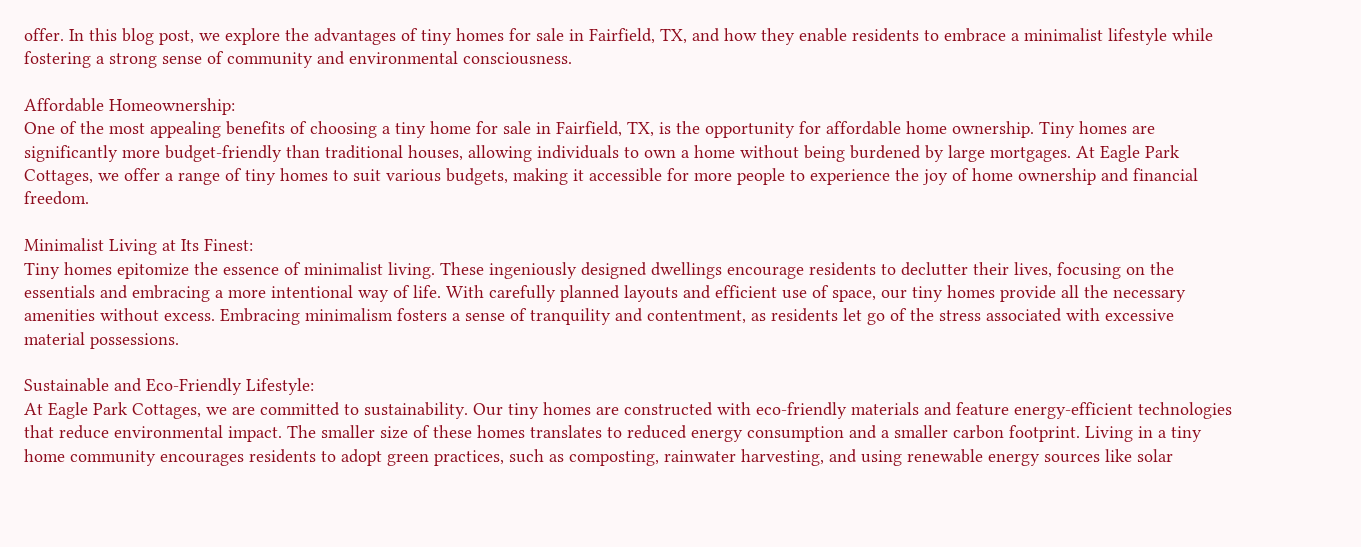offer. In this blog post, we explore the advantages of tiny homes for sale in Fairfield, TX, and how they enable residents to embrace a minimalist lifestyle while fostering a strong sense of community and environmental consciousness.

Affordable Homeownership:
One of the most appealing benefits of choosing a tiny home for sale in Fairfield, TX, is the opportunity for affordable home ownership. Tiny homes are significantly more budget-friendly than traditional houses, allowing individuals to own a home without being burdened by large mortgages. At Eagle Park Cottages, we offer a range of tiny homes to suit various budgets, making it accessible for more people to experience the joy of home ownership and financial freedom.

Minimalist Living at Its Finest:
Tiny homes epitomize the essence of minimalist living. These ingeniously designed dwellings encourage residents to declutter their lives, focusing on the essentials and embracing a more intentional way of life. With carefully planned layouts and efficient use of space, our tiny homes provide all the necessary amenities without excess. Embracing minimalism fosters a sense of tranquility and contentment, as residents let go of the stress associated with excessive material possessions.

Sustainable and Eco-Friendly Lifestyle:
At Eagle Park Cottages, we are committed to sustainability. Our tiny homes are constructed with eco-friendly materials and feature energy-efficient technologies that reduce environmental impact. The smaller size of these homes translates to reduced energy consumption and a smaller carbon footprint. Living in a tiny home community encourages residents to adopt green practices, such as composting, rainwater harvesting, and using renewable energy sources like solar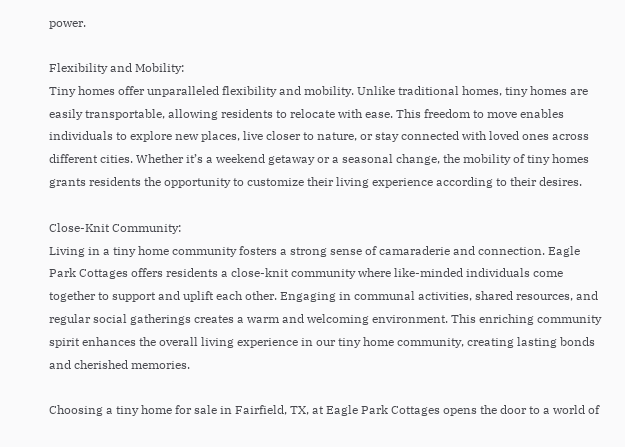power.

Flexibility and Mobility:
Tiny homes offer unparalleled flexibility and mobility. Unlike traditional homes, tiny homes are easily transportable, allowing residents to relocate with ease. This freedom to move enables individuals to explore new places, live closer to nature, or stay connected with loved ones across different cities. Whether it’s a weekend getaway or a seasonal change, the mobility of tiny homes grants residents the opportunity to customize their living experience according to their desires.

Close-Knit Community:
Living in a tiny home community fosters a strong sense of camaraderie and connection. Eagle Park Cottages offers residents a close-knit community where like-minded individuals come together to support and uplift each other. Engaging in communal activities, shared resources, and regular social gatherings creates a warm and welcoming environment. This enriching community spirit enhances the overall living experience in our tiny home community, creating lasting bonds and cherished memories.

Choosing a tiny home for sale in Fairfield, TX, at Eagle Park Cottages opens the door to a world of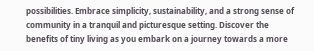possibilities. Embrace simplicity, sustainability, and a strong sense of community in a tranquil and picturesque setting. Discover the benefits of tiny living as you embark on a journey towards a more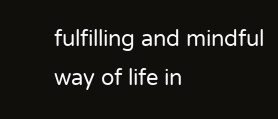fulfilling and mindful way of life in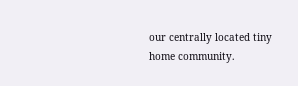our centrally located tiny home community.